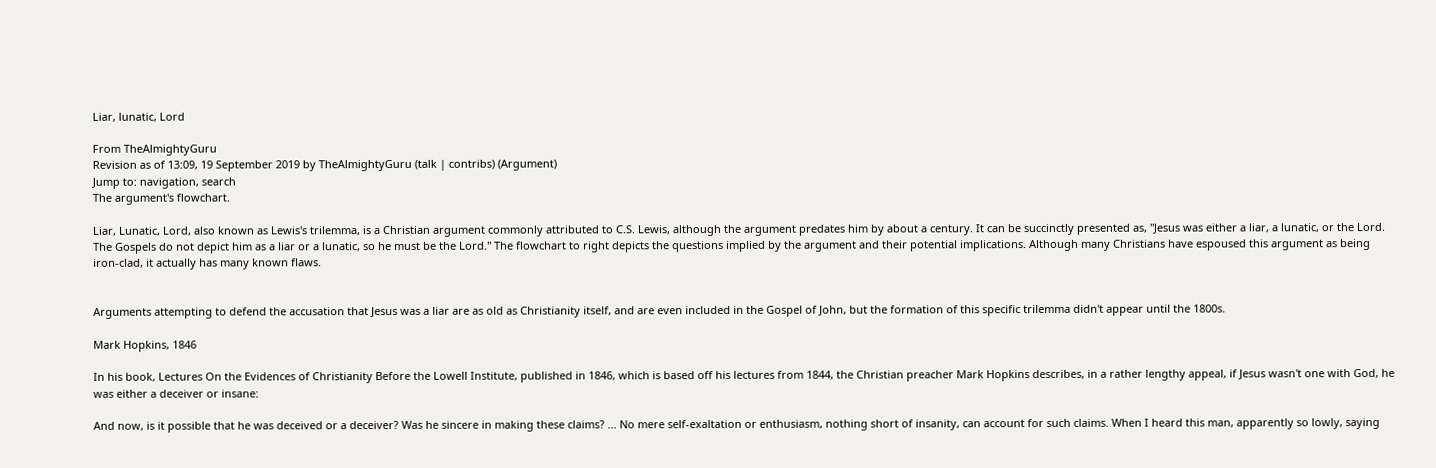Liar, lunatic, Lord

From TheAlmightyGuru
Revision as of 13:09, 19 September 2019 by TheAlmightyGuru (talk | contribs) (Argument)
Jump to: navigation, search
The argument's flowchart.

Liar, Lunatic, Lord, also known as Lewis's trilemma, is a Christian argument commonly attributed to C.S. Lewis, although the argument predates him by about a century. It can be succinctly presented as, "Jesus was either a liar, a lunatic, or the Lord. The Gospels do not depict him as a liar or a lunatic, so he must be the Lord." The flowchart to right depicts the questions implied by the argument and their potential implications. Although many Christians have espoused this argument as being iron-clad, it actually has many known flaws.


Arguments attempting to defend the accusation that Jesus was a liar are as old as Christianity itself, and are even included in the Gospel of John, but the formation of this specific trilemma didn't appear until the 1800s.

Mark Hopkins, 1846

In his book, Lectures On the Evidences of Christianity Before the Lowell Institute, published in 1846, which is based off his lectures from 1844, the Christian preacher Mark Hopkins describes, in a rather lengthy appeal, if Jesus wasn't one with God, he was either a deceiver or insane:

And now, is it possible that he was deceived or a deceiver? Was he sincere in making these claims? ... No mere self-exaltation or enthusiasm, nothing short of insanity, can account for such claims. When I heard this man, apparently so lowly, saying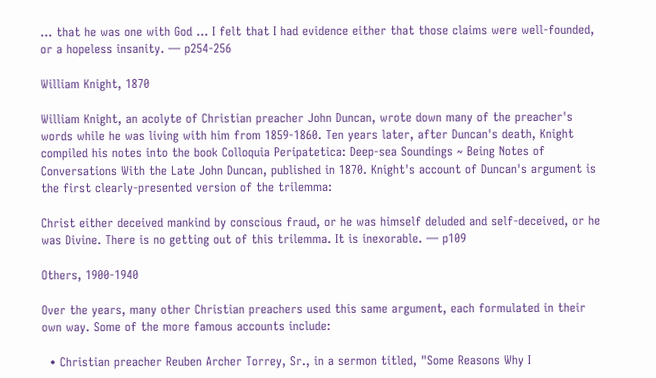... that he was one with God ... I felt that I had evidence either that those claims were well-founded, or a hopeless insanity. — p254-256

William Knight, 1870

William Knight, an acolyte of Christian preacher John Duncan, wrote down many of the preacher's words while he was living with him from 1859-1860. Ten years later, after Duncan's death, Knight compiled his notes into the book Colloquia Peripatetica: Deep-sea Soundings ~ Being Notes of Conversations With the Late John Duncan, published in 1870. Knight's account of Duncan's argument is the first clearly-presented version of the trilemma:

Christ either deceived mankind by conscious fraud, or he was himself deluded and self-deceived, or he was Divine. There is no getting out of this trilemma. It is inexorable. — p109

Others, 1900-1940

Over the years, many other Christian preachers used this same argument, each formulated in their own way. Some of the more famous accounts include:

  • Christian preacher Reuben Archer Torrey, Sr., in a sermon titled, "Some Reasons Why I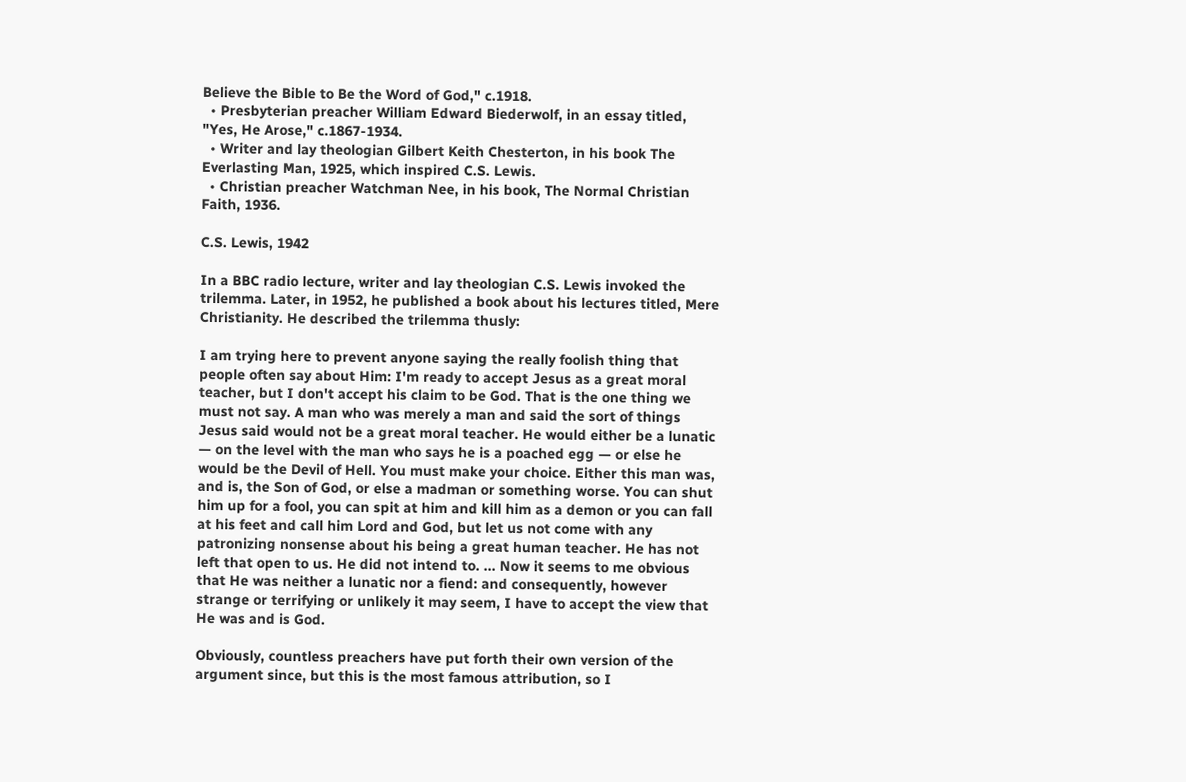Believe the Bible to Be the Word of God," c.1918.
  • Presbyterian preacher William Edward Biederwolf, in an essay titled, "Yes, He Arose," c.1867-1934.
  • Writer and lay theologian Gilbert Keith Chesterton, in his book The Everlasting Man, 1925, which inspired C.S. Lewis.
  • Christian preacher Watchman Nee, in his book, The Normal Christian Faith, 1936.

C.S. Lewis, 1942

In a BBC radio lecture, writer and lay theologian C.S. Lewis invoked the trilemma. Later, in 1952, he published a book about his lectures titled, Mere Christianity. He described the trilemma thusly:

I am trying here to prevent anyone saying the really foolish thing that people often say about Him: I'm ready to accept Jesus as a great moral teacher, but I don't accept his claim to be God. That is the one thing we must not say. A man who was merely a man and said the sort of things Jesus said would not be a great moral teacher. He would either be a lunatic — on the level with the man who says he is a poached egg — or else he would be the Devil of Hell. You must make your choice. Either this man was, and is, the Son of God, or else a madman or something worse. You can shut him up for a fool, you can spit at him and kill him as a demon or you can fall at his feet and call him Lord and God, but let us not come with any patronizing nonsense about his being a great human teacher. He has not left that open to us. He did not intend to. ... Now it seems to me obvious that He was neither a lunatic nor a fiend: and consequently, however strange or terrifying or unlikely it may seem, I have to accept the view that He was and is God.

Obviously, countless preachers have put forth their own version of the argument since, but this is the most famous attribution, so I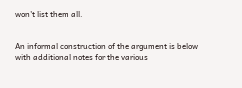won't list them all.


An informal construction of the argument is below with additional notes for the various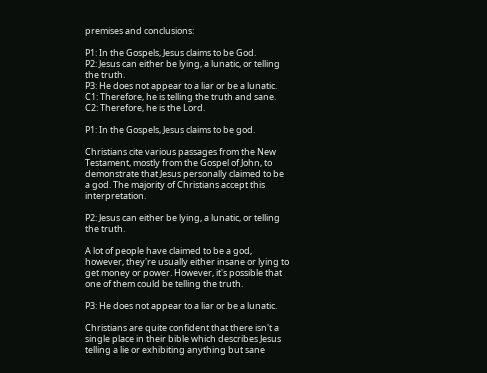premises and conclusions:

P1: In the Gospels, Jesus claims to be God.
P2: Jesus can either be lying, a lunatic, or telling the truth.
P3: He does not appear to a liar or be a lunatic.
C1: Therefore, he is telling the truth and sane.
C2: Therefore, he is the Lord.

P1: In the Gospels, Jesus claims to be god.

Christians cite various passages from the New Testament, mostly from the Gospel of John, to demonstrate that Jesus personally claimed to be a god. The majority of Christians accept this interpretation.

P2: Jesus can either be lying, a lunatic, or telling the truth.

A lot of people have claimed to be a god, however, they're usually either insane or lying to get money or power. However, it's possible that one of them could be telling the truth.

P3: He does not appear to a liar or be a lunatic.

Christians are quite confident that there isn't a single place in their bible which describes Jesus telling a lie or exhibiting anything but sane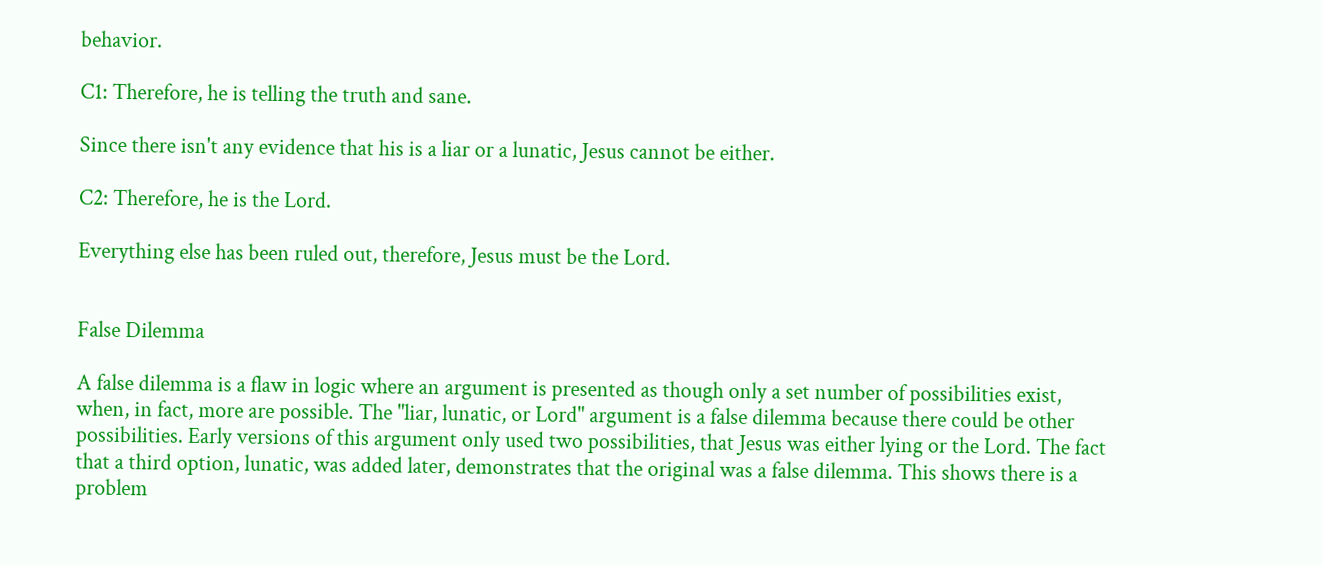behavior.

C1: Therefore, he is telling the truth and sane.

Since there isn't any evidence that his is a liar or a lunatic, Jesus cannot be either.

C2: Therefore, he is the Lord.

Everything else has been ruled out, therefore, Jesus must be the Lord.


False Dilemma

A false dilemma is a flaw in logic where an argument is presented as though only a set number of possibilities exist, when, in fact, more are possible. The "liar, lunatic, or Lord" argument is a false dilemma because there could be other possibilities. Early versions of this argument only used two possibilities, that Jesus was either lying or the Lord. The fact that a third option, lunatic, was added later, demonstrates that the original was a false dilemma. This shows there is a problem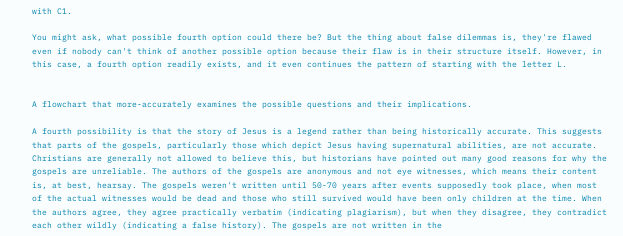with C1.

You might ask, what possible fourth option could there be? But the thing about false dilemmas is, they're flawed even if nobody can't think of another possible option because their flaw is in their structure itself. However, in this case, a fourth option readily exists, and it even continues the pattern of starting with the letter L.


A flowchart that more-accurately examines the possible questions and their implications.

A fourth possibility is that the story of Jesus is a legend rather than being historically accurate. This suggests that parts of the gospels, particularly those which depict Jesus having supernatural abilities, are not accurate. Christians are generally not allowed to believe this, but historians have pointed out many good reasons for why the gospels are unreliable. The authors of the gospels are anonymous and not eye witnesses, which means their content is, at best, hearsay. The gospels weren't written until 50-70 years after events supposedly took place, when most of the actual witnesses would be dead and those who still survived would have been only children at the time. When the authors agree, they agree practically verbatim (indicating plagiarism), but when they disagree, they contradict each other wildly (indicating a false history). The gospels are not written in the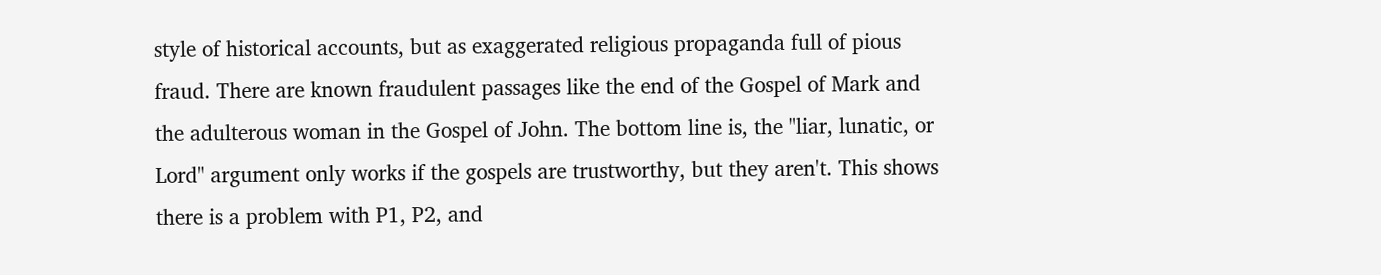style of historical accounts, but as exaggerated religious propaganda full of pious fraud. There are known fraudulent passages like the end of the Gospel of Mark and the adulterous woman in the Gospel of John. The bottom line is, the "liar, lunatic, or Lord" argument only works if the gospels are trustworthy, but they aren't. This shows there is a problem with P1, P2, and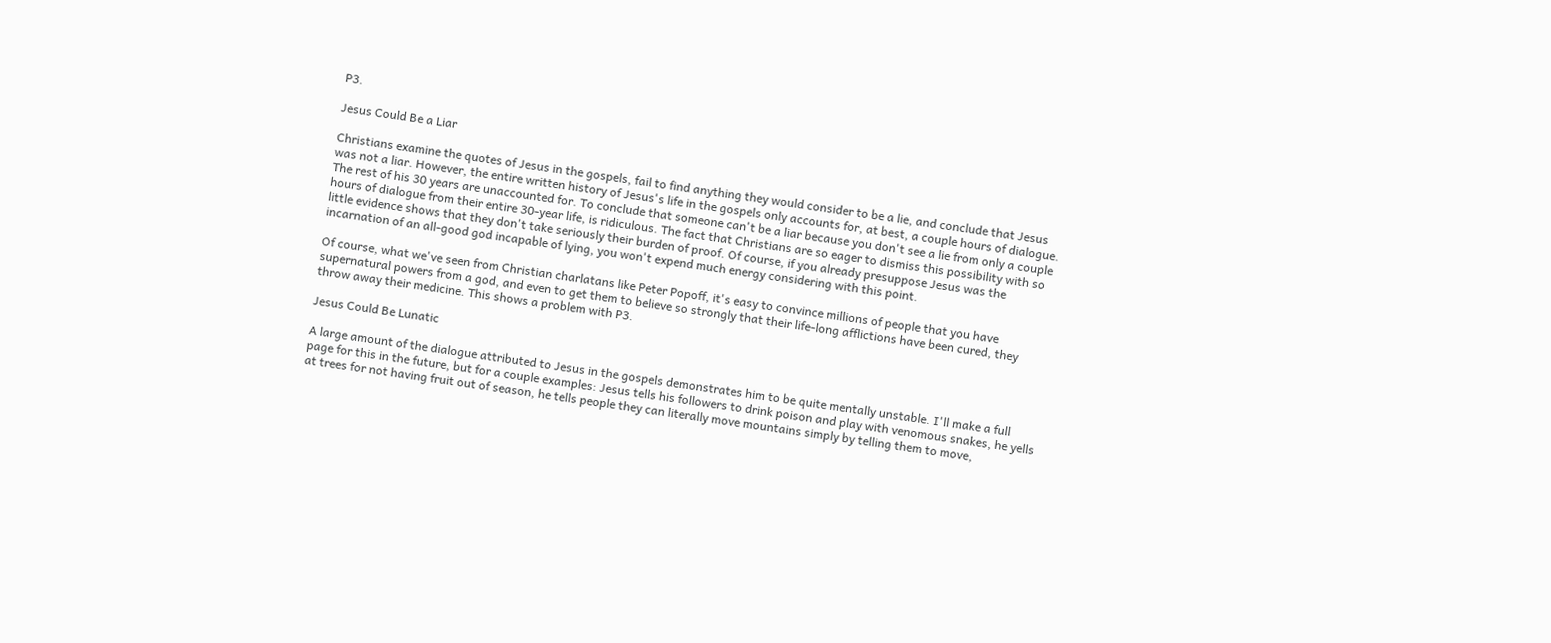P3.

Jesus Could Be a Liar

Christians examine the quotes of Jesus in the gospels, fail to find anything they would consider to be a lie, and conclude that Jesus was not a liar. However, the entire written history of Jesus's life in the gospels only accounts for, at best, a couple hours of dialogue. The rest of his 30 years are unaccounted for. To conclude that someone can't be a liar because you don't see a lie from only a couple hours of dialogue from their entire 30-year life, is ridiculous. The fact that Christians are so eager to dismiss this possibility with so little evidence shows that they don't take seriously their burden of proof. Of course, if you already presuppose Jesus was the incarnation of an all-good god incapable of lying, you won't expend much energy considering with this point.

Of course, what we've seen from Christian charlatans like Peter Popoff, it's easy to convince millions of people that you have supernatural powers from a god, and even to get them to believe so strongly that their life-long afflictions have been cured, they throw away their medicine. This shows a problem with P3.

Jesus Could Be Lunatic

A large amount of the dialogue attributed to Jesus in the gospels demonstrates him to be quite mentally unstable. I'll make a full page for this in the future, but for a couple examples: Jesus tells his followers to drink poison and play with venomous snakes, he yells at trees for not having fruit out of season, he tells people they can literally move mountains simply by telling them to move,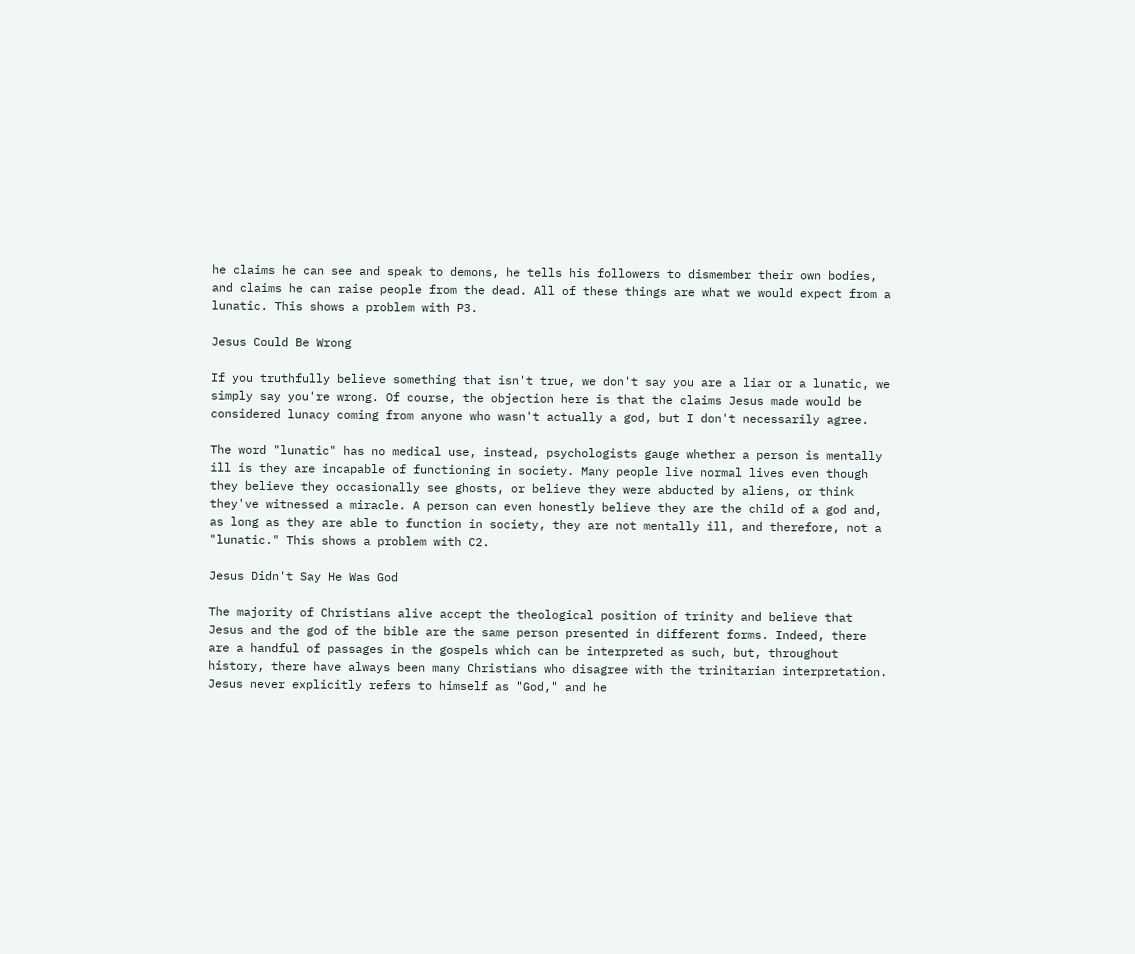he claims he can see and speak to demons, he tells his followers to dismember their own bodies, and claims he can raise people from the dead. All of these things are what we would expect from a lunatic. This shows a problem with P3.

Jesus Could Be Wrong

If you truthfully believe something that isn't true, we don't say you are a liar or a lunatic, we simply say you're wrong. Of course, the objection here is that the claims Jesus made would be considered lunacy coming from anyone who wasn't actually a god, but I don't necessarily agree.

The word "lunatic" has no medical use, instead, psychologists gauge whether a person is mentally ill is they are incapable of functioning in society. Many people live normal lives even though they believe they occasionally see ghosts, or believe they were abducted by aliens, or think they've witnessed a miracle. A person can even honestly believe they are the child of a god and, as long as they are able to function in society, they are not mentally ill, and therefore, not a "lunatic." This shows a problem with C2.

Jesus Didn't Say He Was God

The majority of Christians alive accept the theological position of trinity and believe that Jesus and the god of the bible are the same person presented in different forms. Indeed, there are a handful of passages in the gospels which can be interpreted as such, but, throughout history, there have always been many Christians who disagree with the trinitarian interpretation. Jesus never explicitly refers to himself as "God," and he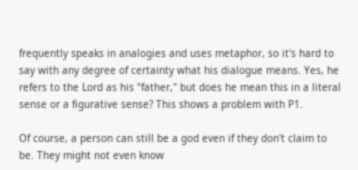frequently speaks in analogies and uses metaphor, so it's hard to say with any degree of certainty what his dialogue means. Yes, he refers to the Lord as his "father," but does he mean this in a literal sense or a figurative sense? This shows a problem with P1.

Of course, a person can still be a god even if they don't claim to be. They might not even know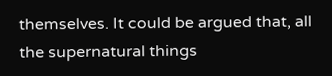themselves. It could be argued that, all the supernatural things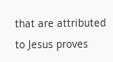that are attributed to Jesus proves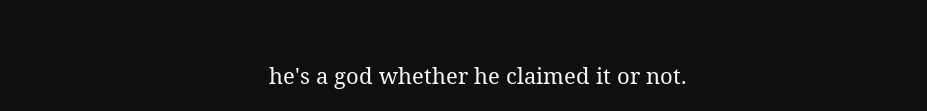he's a god whether he claimed it or not.